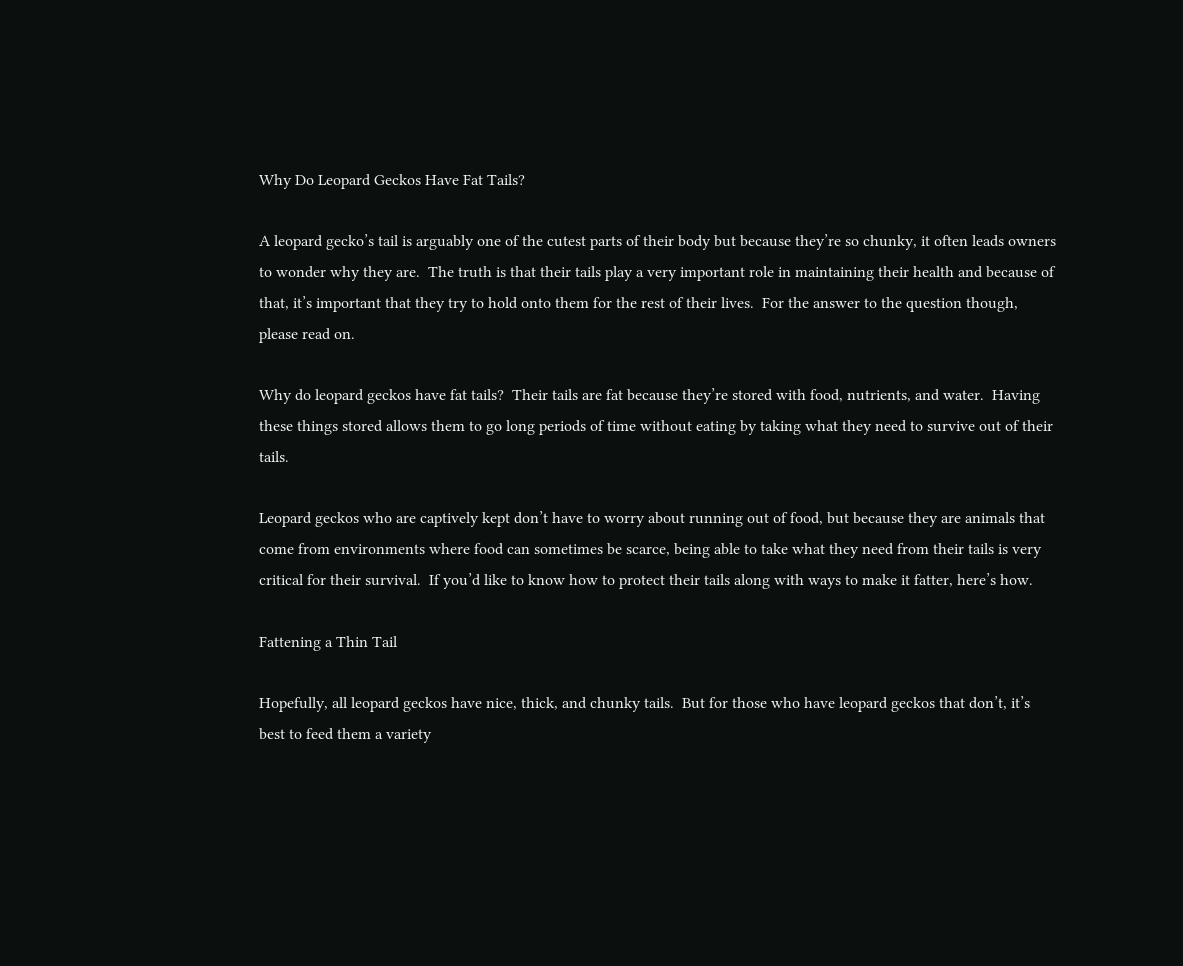Why Do Leopard Geckos Have Fat Tails?

A leopard gecko’s tail is arguably one of the cutest parts of their body but because they’re so chunky, it often leads owners to wonder why they are.  The truth is that their tails play a very important role in maintaining their health and because of that, it’s important that they try to hold onto them for the rest of their lives.  For the answer to the question though, please read on.

Why do leopard geckos have fat tails?  Their tails are fat because they’re stored with food, nutrients, and water.  Having these things stored allows them to go long periods of time without eating by taking what they need to survive out of their tails.

Leopard geckos who are captively kept don’t have to worry about running out of food, but because they are animals that come from environments where food can sometimes be scarce, being able to take what they need from their tails is very critical for their survival.  If you’d like to know how to protect their tails along with ways to make it fatter, here’s how.

Fattening a Thin Tail

Hopefully, all leopard geckos have nice, thick, and chunky tails.  But for those who have leopard geckos that don’t, it’s best to feed them a variety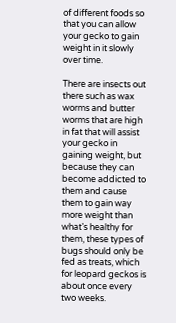of different foods so that you can allow your gecko to gain weight in it slowly over time.

There are insects out there such as wax worms and butter worms that are high in fat that will assist your gecko in gaining weight, but because they can become addicted to them and cause them to gain way more weight than what’s healthy for them, these types of bugs should only be fed as treats, which for leopard geckos is about once every two weeks.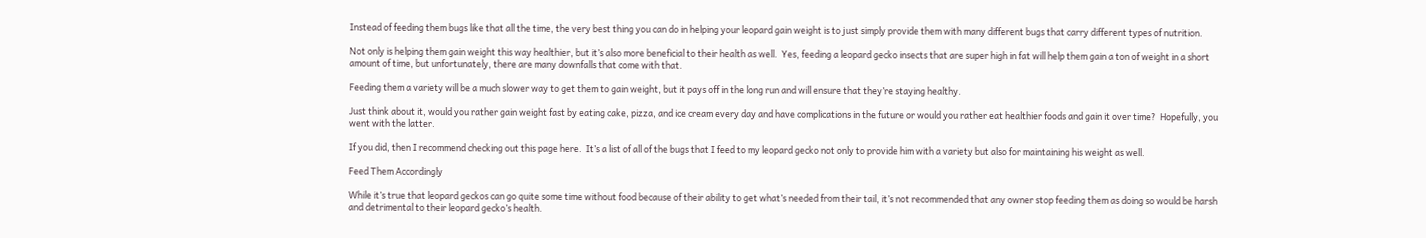Instead of feeding them bugs like that all the time, the very best thing you can do in helping your leopard gain weight is to just simply provide them with many different bugs that carry different types of nutrition.

Not only is helping them gain weight this way healthier, but it’s also more beneficial to their health as well.  Yes, feeding a leopard gecko insects that are super high in fat will help them gain a ton of weight in a short amount of time, but unfortunately, there are many downfalls that come with that.

Feeding them a variety will be a much slower way to get them to gain weight, but it pays off in the long run and will ensure that they’re staying healthy.

Just think about it, would you rather gain weight fast by eating cake, pizza, and ice cream every day and have complications in the future or would you rather eat healthier foods and gain it over time?  Hopefully, you went with the latter.

If you did, then I recommend checking out this page here.  It’s a list of all of the bugs that I feed to my leopard gecko not only to provide him with a variety but also for maintaining his weight as well.

Feed Them Accordingly

While it’s true that leopard geckos can go quite some time without food because of their ability to get what’s needed from their tail, it’s not recommended that any owner stop feeding them as doing so would be harsh and detrimental to their leopard gecko’s health.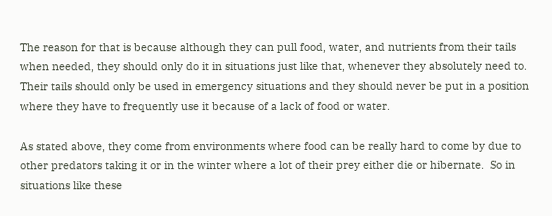The reason for that is because although they can pull food, water, and nutrients from their tails when needed, they should only do it in situations just like that, whenever they absolutely need to.  Their tails should only be used in emergency situations and they should never be put in a position where they have to frequently use it because of a lack of food or water.

As stated above, they come from environments where food can be really hard to come by due to other predators taking it or in the winter where a lot of their prey either die or hibernate.  So in situations like these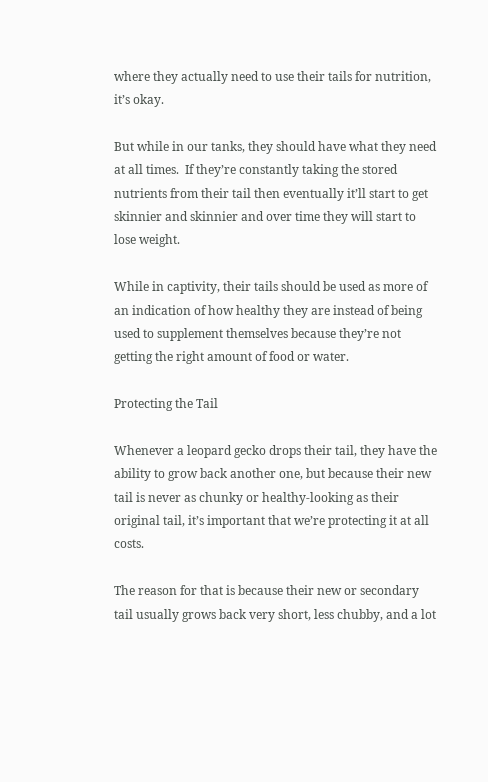where they actually need to use their tails for nutrition, it’s okay.

But while in our tanks, they should have what they need at all times.  If they’re constantly taking the stored nutrients from their tail then eventually it’ll start to get skinnier and skinnier and over time they will start to lose weight.

While in captivity, their tails should be used as more of an indication of how healthy they are instead of being used to supplement themselves because they’re not getting the right amount of food or water.

Protecting the Tail

Whenever a leopard gecko drops their tail, they have the ability to grow back another one, but because their new tail is never as chunky or healthy-looking as their original tail, it’s important that we’re protecting it at all costs.

The reason for that is because their new or secondary tail usually grows back very short, less chubby, and a lot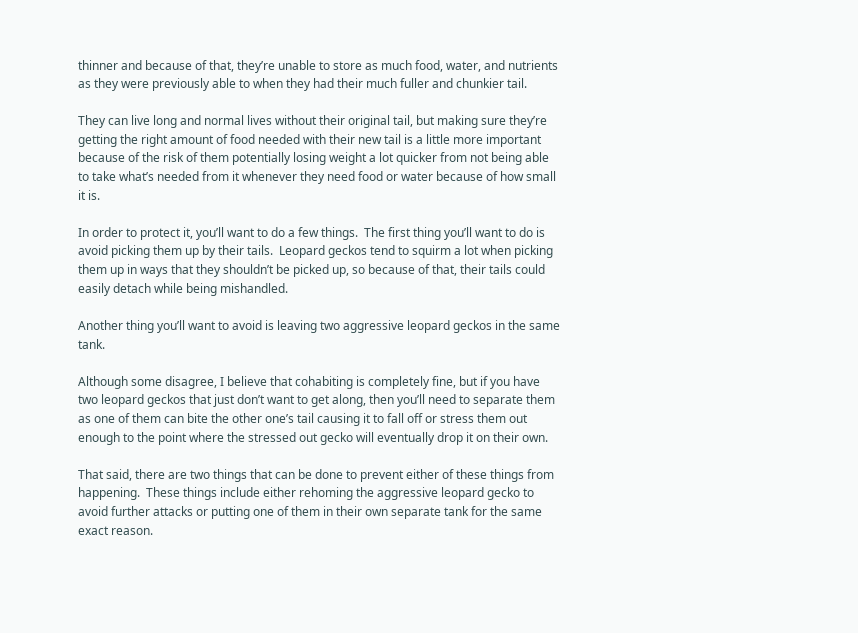thinner and because of that, they’re unable to store as much food, water, and nutrients as they were previously able to when they had their much fuller and chunkier tail.

They can live long and normal lives without their original tail, but making sure they’re getting the right amount of food needed with their new tail is a little more important because of the risk of them potentially losing weight a lot quicker from not being able to take what’s needed from it whenever they need food or water because of how small it is.

In order to protect it, you’ll want to do a few things.  The first thing you’ll want to do is avoid picking them up by their tails.  Leopard geckos tend to squirm a lot when picking them up in ways that they shouldn’t be picked up, so because of that, their tails could easily detach while being mishandled.

Another thing you’ll want to avoid is leaving two aggressive leopard geckos in the same tank.

Although some disagree, I believe that cohabiting is completely fine, but if you have two leopard geckos that just don’t want to get along, then you’ll need to separate them as one of them can bite the other one’s tail causing it to fall off or stress them out enough to the point where the stressed out gecko will eventually drop it on their own.

That said, there are two things that can be done to prevent either of these things from happening.  These things include either rehoming the aggressive leopard gecko to avoid further attacks or putting one of them in their own separate tank for the same exact reason.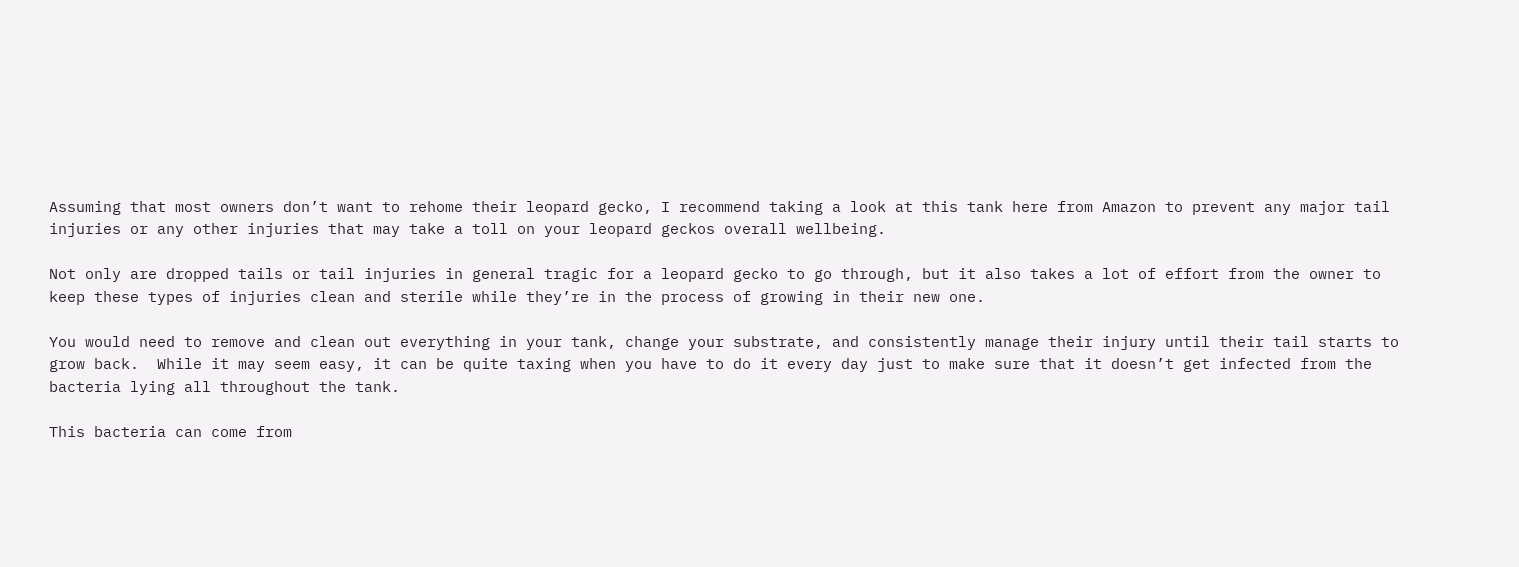Assuming that most owners don’t want to rehome their leopard gecko, I recommend taking a look at this tank here from Amazon to prevent any major tail injuries or any other injuries that may take a toll on your leopard geckos overall wellbeing.

Not only are dropped tails or tail injuries in general tragic for a leopard gecko to go through, but it also takes a lot of effort from the owner to keep these types of injuries clean and sterile while they’re in the process of growing in their new one.

You would need to remove and clean out everything in your tank, change your substrate, and consistently manage their injury until their tail starts to grow back.  While it may seem easy, it can be quite taxing when you have to do it every day just to make sure that it doesn’t get infected from the bacteria lying all throughout the tank.

This bacteria can come from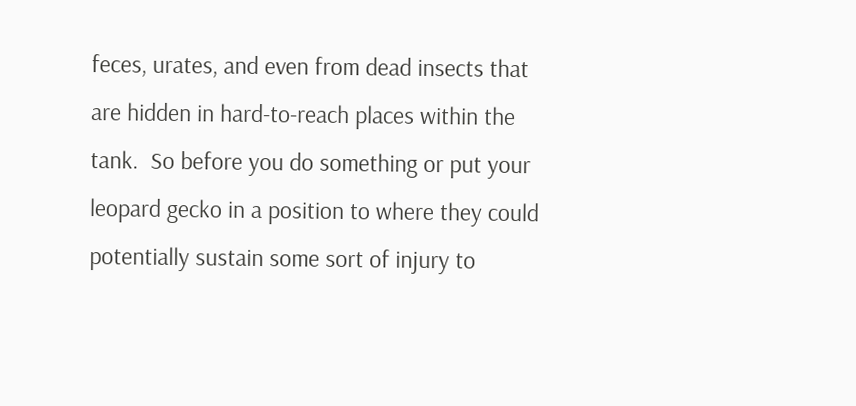feces, urates, and even from dead insects that are hidden in hard-to-reach places within the tank.  So before you do something or put your leopard gecko in a position to where they could potentially sustain some sort of injury to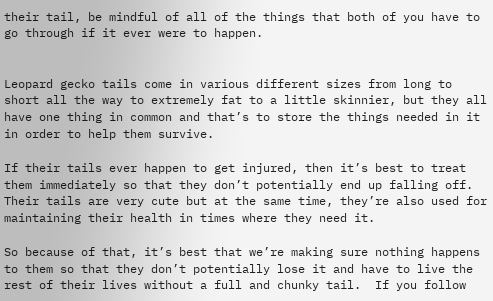their tail, be mindful of all of the things that both of you have to go through if it ever were to happen.


Leopard gecko tails come in various different sizes from long to short all the way to extremely fat to a little skinnier, but they all have one thing in common and that’s to store the things needed in it in order to help them survive.

If their tails ever happen to get injured, then it’s best to treat them immediately so that they don’t potentially end up falling off.  Their tails are very cute but at the same time, they’re also used for maintaining their health in times where they need it.

So because of that, it’s best that we’re making sure nothing happens to them so that they don’t potentially lose it and have to live the rest of their lives without a full and chunky tail.  If you follow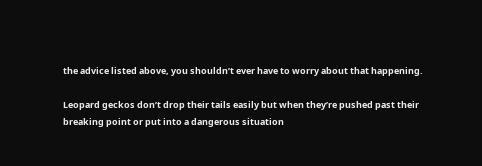the advice listed above, you shouldn’t ever have to worry about that happening.

Leopard geckos don’t drop their tails easily but when they’re pushed past their breaking point or put into a dangerous situation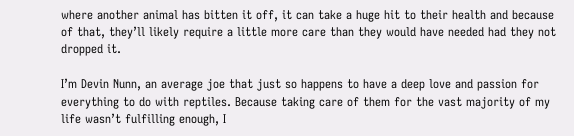where another animal has bitten it off, it can take a huge hit to their health and because of that, they’ll likely require a little more care than they would have needed had they not dropped it.

I’m Devin Nunn, an average joe that just so happens to have a deep love and passion for everything to do with reptiles. Because taking care of them for the vast majority of my life wasn’t fulfilling enough, I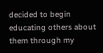decided to begin educating others about them through my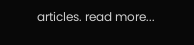articles. read more...